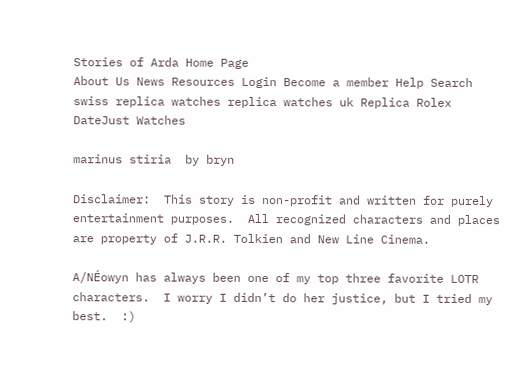Stories of Arda Home Page
About Us News Resources Login Become a member Help Search
swiss replica watches replica watches uk Replica Rolex DateJust Watches

marinus stiria  by bryn

Disclaimer:  This story is non-profit and written for purely entertainment purposes.  All recognized characters and places are property of J.R.R. Tolkien and New Line Cinema.

A/NÉowyn has always been one of my top three favorite LOTR characters.  I worry I didn’t do her justice, but I tried my best.  :)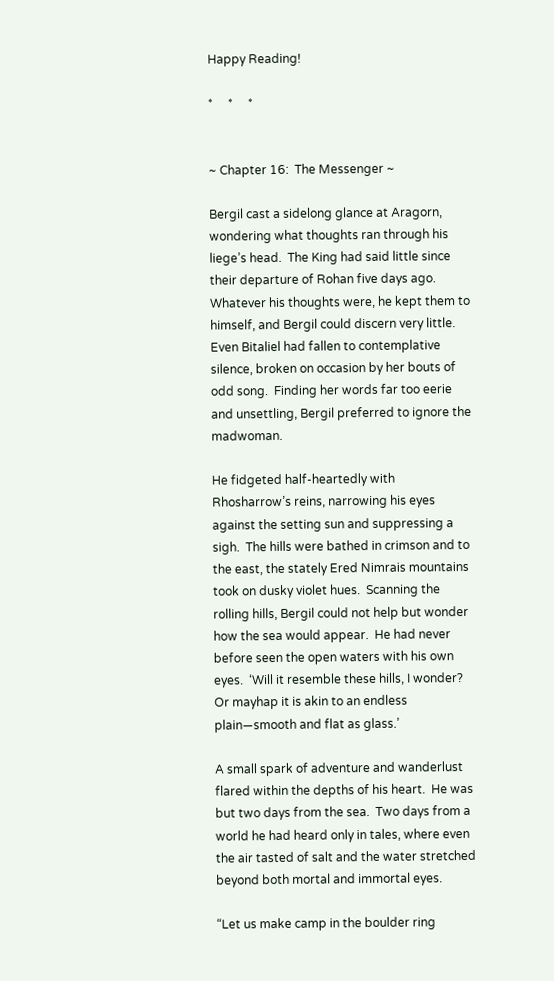Happy Reading!

*     *     *


~ Chapter 16:  The Messenger ~

Bergil cast a sidelong glance at Aragorn, wondering what thoughts ran through his liege’s head.  The King had said little since their departure of Rohan five days ago.  Whatever his thoughts were, he kept them to himself, and Bergil could discern very little.  Even Bitaliel had fallen to contemplative silence, broken on occasion by her bouts of odd song.  Finding her words far too eerie and unsettling, Bergil preferred to ignore the madwoman.

He fidgeted half-heartedly with Rhosharrow’s reins, narrowing his eyes against the setting sun and suppressing a sigh.  The hills were bathed in crimson and to the east, the stately Ered Nimrais mountains took on dusky violet hues.  Scanning the rolling hills, Bergil could not help but wonder how the sea would appear.  He had never before seen the open waters with his own eyes.  ‘Will it resemble these hills, I wonder?  Or mayhap it is akin to an endless plain—smooth and flat as glass.’

A small spark of adventure and wanderlust flared within the depths of his heart.  He was but two days from the sea.  Two days from a world he had heard only in tales, where even the air tasted of salt and the water stretched beyond both mortal and immortal eyes.

“Let us make camp in the boulder ring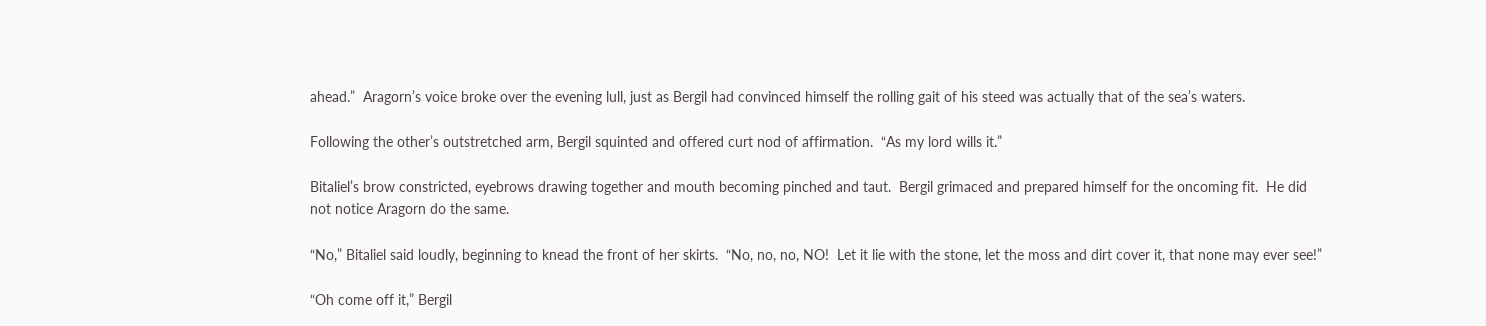ahead.”  Aragorn’s voice broke over the evening lull, just as Bergil had convinced himself the rolling gait of his steed was actually that of the sea’s waters.

Following the other’s outstretched arm, Bergil squinted and offered curt nod of affirmation.  “As my lord wills it.”

Bitaliel’s brow constricted, eyebrows drawing together and mouth becoming pinched and taut.  Bergil grimaced and prepared himself for the oncoming fit.  He did not notice Aragorn do the same.

“No,” Bitaliel said loudly, beginning to knead the front of her skirts.  “No, no, no, NO!  Let it lie with the stone, let the moss and dirt cover it, that none may ever see!”

“Oh come off it,” Bergil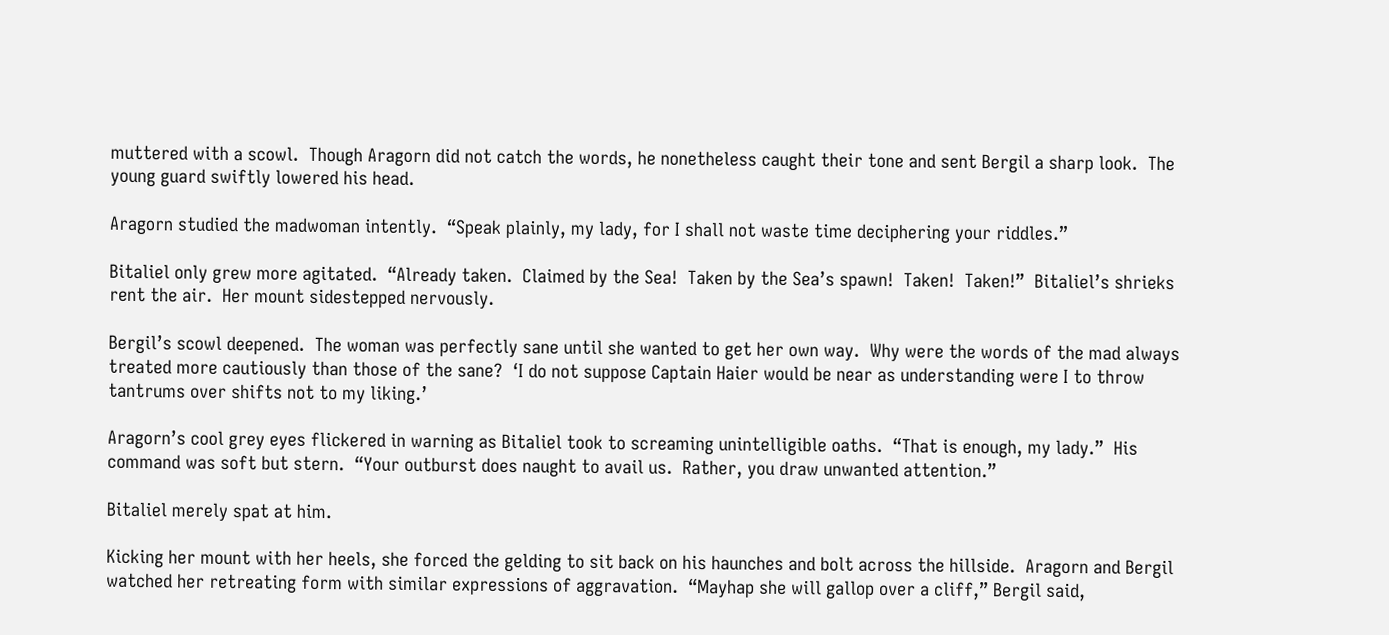muttered with a scowl.  Though Aragorn did not catch the words, he nonetheless caught their tone and sent Bergil a sharp look.  The young guard swiftly lowered his head.

Aragorn studied the madwoman intently.  “Speak plainly, my lady, for I shall not waste time deciphering your riddles.”

Bitaliel only grew more agitated.  “Already taken.  Claimed by the Sea!  Taken by the Sea’s spawn!  Taken!  Taken!”  Bitaliel’s shrieks rent the air.  Her mount sidestepped nervously.

Bergil’s scowl deepened.  The woman was perfectly sane until she wanted to get her own way.  Why were the words of the mad always treated more cautiously than those of the sane?  ‘I do not suppose Captain Haier would be near as understanding were I to throw tantrums over shifts not to my liking.’

Aragorn’s cool grey eyes flickered in warning as Bitaliel took to screaming unintelligible oaths.  “That is enough, my lady.”  His command was soft but stern.  “Your outburst does naught to avail us.  Rather, you draw unwanted attention.”

Bitaliel merely spat at him.

Kicking her mount with her heels, she forced the gelding to sit back on his haunches and bolt across the hillside.  Aragorn and Bergil watched her retreating form with similar expressions of aggravation.  “Mayhap she will gallop over a cliff,” Bergil said,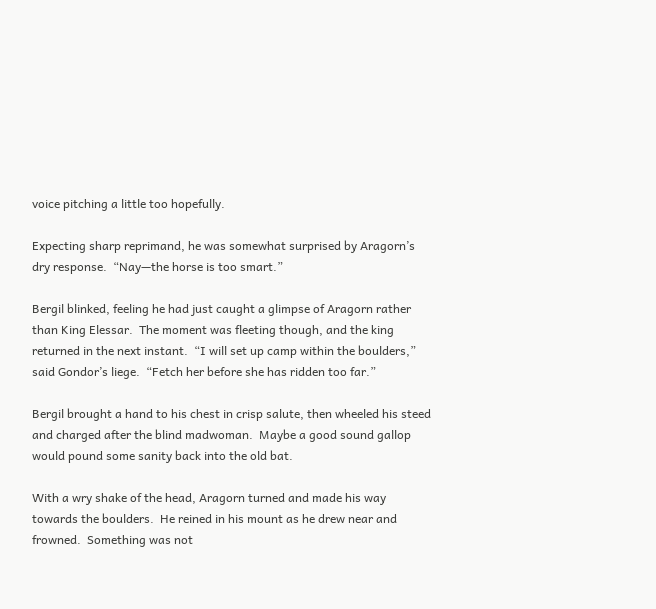voice pitching a little too hopefully.

Expecting sharp reprimand, he was somewhat surprised by Aragorn’s dry response.  “Nay—the horse is too smart.”

Bergil blinked, feeling he had just caught a glimpse of Aragorn rather than King Elessar.  The moment was fleeting though, and the king returned in the next instant.  “I will set up camp within the boulders,” said Gondor’s liege.  “Fetch her before she has ridden too far.”

Bergil brought a hand to his chest in crisp salute, then wheeled his steed and charged after the blind madwoman.  Maybe a good sound gallop would pound some sanity back into the old bat.

With a wry shake of the head, Aragorn turned and made his way towards the boulders.  He reined in his mount as he drew near and frowned.  Something was not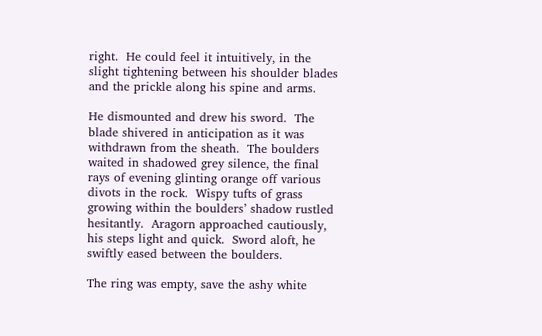right.  He could feel it intuitively, in the slight tightening between his shoulder blades and the prickle along his spine and arms.

He dismounted and drew his sword.  The blade shivered in anticipation as it was withdrawn from the sheath.  The boulders waited in shadowed grey silence, the final rays of evening glinting orange off various divots in the rock.  Wispy tufts of grass growing within the boulders’ shadow rustled hesitantly.  Aragorn approached cautiously, his steps light and quick.  Sword aloft, he swiftly eased between the boulders.

The ring was empty, save the ashy white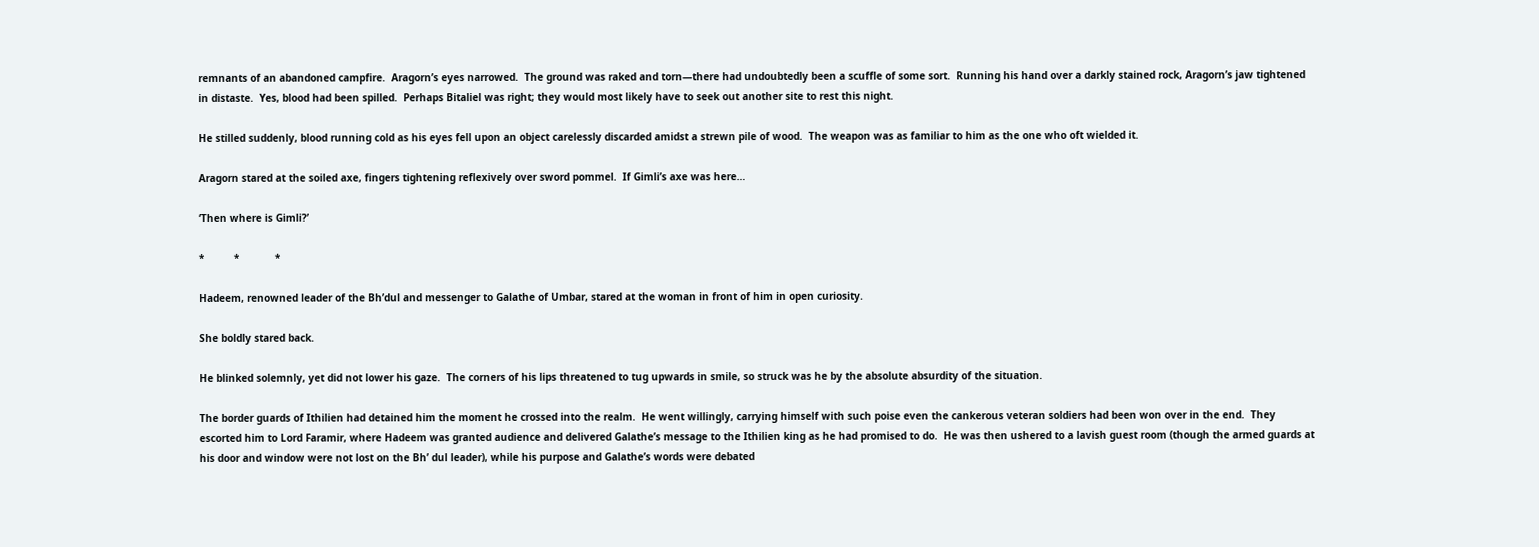remnants of an abandoned campfire.  Aragorn’s eyes narrowed.  The ground was raked and torn—there had undoubtedly been a scuffle of some sort.  Running his hand over a darkly stained rock, Aragorn’s jaw tightened in distaste.  Yes, blood had been spilled.  Perhaps Bitaliel was right; they would most likely have to seek out another site to rest this night.

He stilled suddenly, blood running cold as his eyes fell upon an object carelessly discarded amidst a strewn pile of wood.  The weapon was as familiar to him as the one who oft wielded it.

Aragorn stared at the soiled axe, fingers tightening reflexively over sword pommel.  If Gimli’s axe was here…

‘Then where is Gimli?’

*          *            *

Hadeem, renowned leader of the Bh’dul and messenger to Galathe of Umbar, stared at the woman in front of him in open curiosity.

She boldly stared back.

He blinked solemnly, yet did not lower his gaze.  The corners of his lips threatened to tug upwards in smile, so struck was he by the absolute absurdity of the situation.

The border guards of Ithilien had detained him the moment he crossed into the realm.  He went willingly, carrying himself with such poise even the cankerous veteran soldiers had been won over in the end.  They escorted him to Lord Faramir, where Hadeem was granted audience and delivered Galathe’s message to the Ithilien king as he had promised to do.  He was then ushered to a lavish guest room (though the armed guards at his door and window were not lost on the Bh’ dul leader), while his purpose and Galathe’s words were debated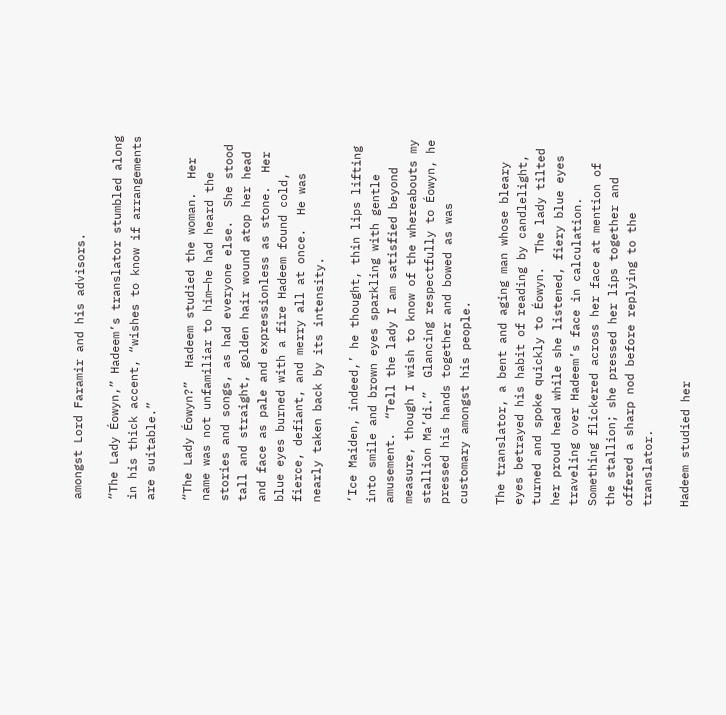amongst Lord Faramir and his advisors.

“The Lady Éowyn,” Hadeem’s translator stumbled along in his thick accent, “wishes to know if arrangements are suitable.”

“The Lady Éowyn?”  Hadeem studied the woman.  Her name was not unfamiliar to him—he had heard the stories and songs, as had everyone else.  She stood tall and straight, golden hair wound atop her head and face as pale and expressionless as stone.  Her blue eyes burned with a fire Hadeem found cold, fierce, defiant, and merry all at once.  He was nearly taken back by its intensity.

‘Ice Maiden, indeed,’ he thought, thin lips lifting into smile and brown eyes sparkling with gentle amusement.  “Tell the lady I am satisfied beyond measure, though I wish to know of the whereabouts my stallion Ma’di.”  Glancing respectfully to Éowyn, he pressed his hands together and bowed as was customary amongst his people.

The translator, a bent and aging man whose bleary eyes betrayed his habit of reading by candlelight, turned and spoke quickly to Éowyn.  The lady tilted her proud head while she listened, fiery blue eyes traveling over Hadeem’s face in calculation.  Something flickered across her face at mention of the stallion; she pressed her lips together and offered a sharp nod before replying to the translator.

Hadeem studied her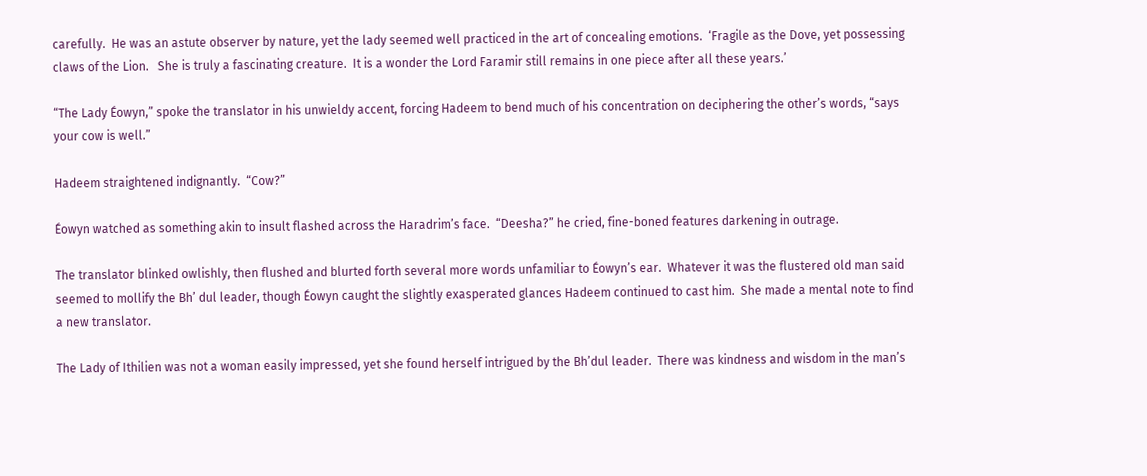carefully.  He was an astute observer by nature, yet the lady seemed well practiced in the art of concealing emotions.  ‘Fragile as the Dove, yet possessing claws of the Lion.   She is truly a fascinating creature.  It is a wonder the Lord Faramir still remains in one piece after all these years.’

“The Lady Éowyn,” spoke the translator in his unwieldy accent, forcing Hadeem to bend much of his concentration on deciphering the other’s words, “says your cow is well.”

Hadeem straightened indignantly.  “Cow?”

Éowyn watched as something akin to insult flashed across the Haradrim’s face.  “Deesha?” he cried, fine-boned features darkening in outrage.

The translator blinked owlishly, then flushed and blurted forth several more words unfamiliar to Éowyn’s ear.  Whatever it was the flustered old man said seemed to mollify the Bh’ dul leader, though Éowyn caught the slightly exasperated glances Hadeem continued to cast him.  She made a mental note to find a new translator.

The Lady of Ithilien was not a woman easily impressed, yet she found herself intrigued by the Bh’dul leader.  There was kindness and wisdom in the man’s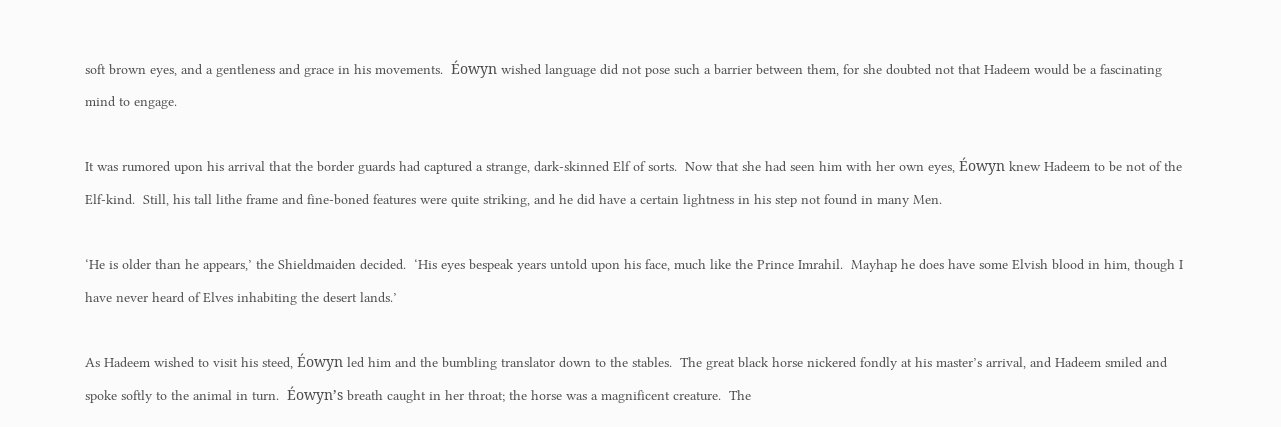soft brown eyes, and a gentleness and grace in his movements.  Éowyn wished language did not pose such a barrier between them, for she doubted not that Hadeem would be a fascinating mind to engage.

It was rumored upon his arrival that the border guards had captured a strange, dark-skinned Elf of sorts.  Now that she had seen him with her own eyes, Éowyn knew Hadeem to be not of the Elf-kind.  Still, his tall lithe frame and fine-boned features were quite striking, and he did have a certain lightness in his step not found in many Men.

‘He is older than he appears,’ the Shieldmaiden decided.  ‘His eyes bespeak years untold upon his face, much like the Prince Imrahil.  Mayhap he does have some Elvish blood in him, though I have never heard of Elves inhabiting the desert lands.’

As Hadeem wished to visit his steed, Éowyn led him and the bumbling translator down to the stables.  The great black horse nickered fondly at his master’s arrival, and Hadeem smiled and spoke softly to the animal in turn.  Éowyn’s breath caught in her throat; the horse was a magnificent creature.  The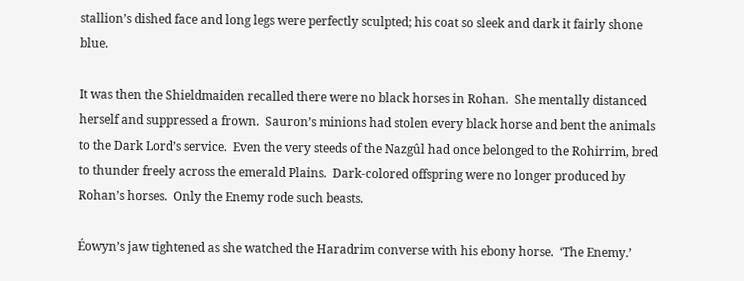stallion’s dished face and long legs were perfectly sculpted; his coat so sleek and dark it fairly shone blue.

It was then the Shieldmaiden recalled there were no black horses in Rohan.  She mentally distanced herself and suppressed a frown.  Sauron’s minions had stolen every black horse and bent the animals to the Dark Lord’s service.  Even the very steeds of the Nazgûl had once belonged to the Rohirrim, bred to thunder freely across the emerald Plains.  Dark-colored offspring were no longer produced by Rohan’s horses.  Only the Enemy rode such beasts.

Éowyn’s jaw tightened as she watched the Haradrim converse with his ebony horse.  ‘The Enemy.’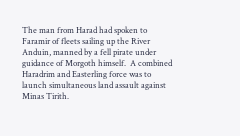The man from Harad had spoken to Faramir of fleets sailing up the River Anduin, manned by a fell pirate under guidance of Morgoth himself.  A combined Haradrim and Easterling force was to launch simultaneous land assault against Minas Tirith.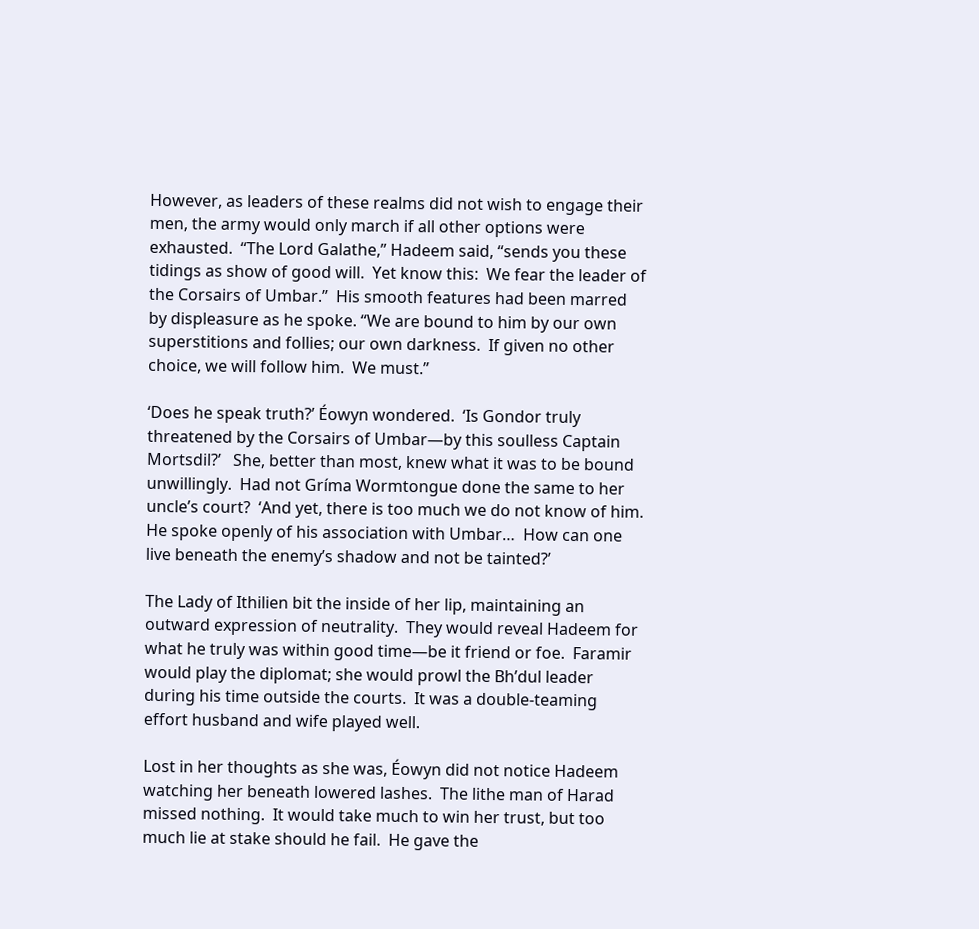However, as leaders of these realms did not wish to engage their men, the army would only march if all other options were exhausted.  “The Lord Galathe,” Hadeem said, “sends you these tidings as show of good will.  Yet know this:  We fear the leader of the Corsairs of Umbar.”  His smooth features had been marred by displeasure as he spoke. “We are bound to him by our own superstitions and follies; our own darkness.  If given no other choice, we will follow him.  We must.”

‘Does he speak truth?’ Éowyn wondered.  ‘Is Gondor truly threatened by the Corsairs of Umbar—by this soulless Captain Mortsdil?’   She, better than most, knew what it was to be bound unwillingly.  Had not Gríma Wormtongue done the same to her uncle’s court?  ‘And yet, there is too much we do not know of him.  He spoke openly of his association with Umbar…  How can one live beneath the enemy’s shadow and not be tainted?’

The Lady of Ithilien bit the inside of her lip, maintaining an outward expression of neutrality.  They would reveal Hadeem for what he truly was within good time—be it friend or foe.  Faramir would play the diplomat; she would prowl the Bh’dul leader during his time outside the courts.  It was a double-teaming effort husband and wife played well.

Lost in her thoughts as she was, Éowyn did not notice Hadeem watching her beneath lowered lashes.  The lithe man of Harad missed nothing.  It would take much to win her trust, but too much lie at stake should he fail.  He gave the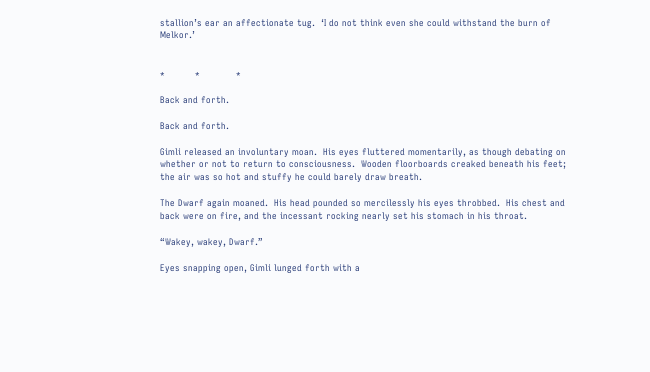stallion’s ear an affectionate tug.  ‘I do not think even she could withstand the burn of Melkor.’


*          *            *

Back and forth.

Back and forth.

Gimli released an involuntary moan.  His eyes fluttered momentarily, as though debating on whether or not to return to consciousness.  Wooden floorboards creaked beneath his feet; the air was so hot and stuffy he could barely draw breath.

The Dwarf again moaned.  His head pounded so mercilessly his eyes throbbed.  His chest and back were on fire, and the incessant rocking nearly set his stomach in his throat.

“Wakey, wakey, Dwarf.”

Eyes snapping open, Gimli lunged forth with a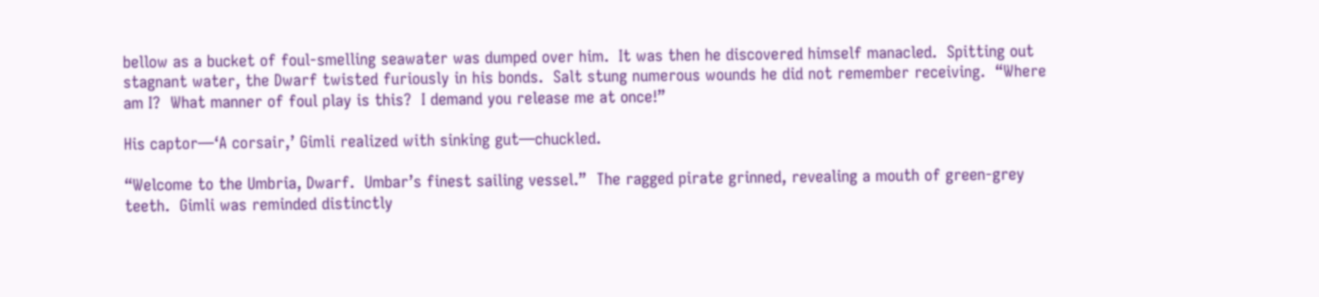bellow as a bucket of foul-smelling seawater was dumped over him.  It was then he discovered himself manacled.  Spitting out stagnant water, the Dwarf twisted furiously in his bonds.  Salt stung numerous wounds he did not remember receiving.  “Where am I?  What manner of foul play is this?  I demand you release me at once!”

His captor—‘A corsair,’ Gimli realized with sinking gut—chuckled.

“Welcome to the Umbria, Dwarf.  Umbar’s finest sailing vessel.”  The ragged pirate grinned, revealing a mouth of green-grey teeth.  Gimli was reminded distinctly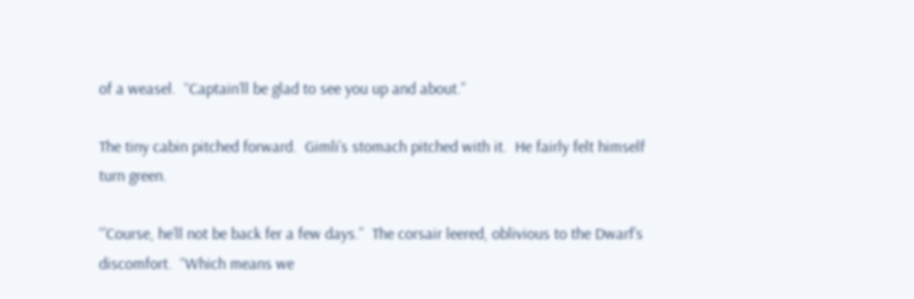of a weasel.  “Captain’ll be glad to see you up and about.”

The tiny cabin pitched forward.  Gimli’s stomach pitched with it.  He fairly felt himself turn green.

“’Course, he’ll not be back fer a few days.”  The corsair leered, oblivious to the Dwarf’s discomfort.  “Which means we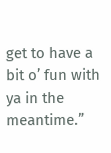get to have a bit o’ fun with ya in the meantime.”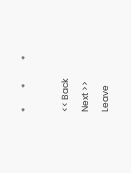*          *            *



<< Back

Next >>

Leave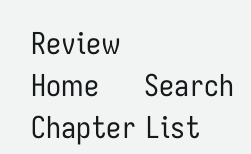Review
Home     Search     Chapter List